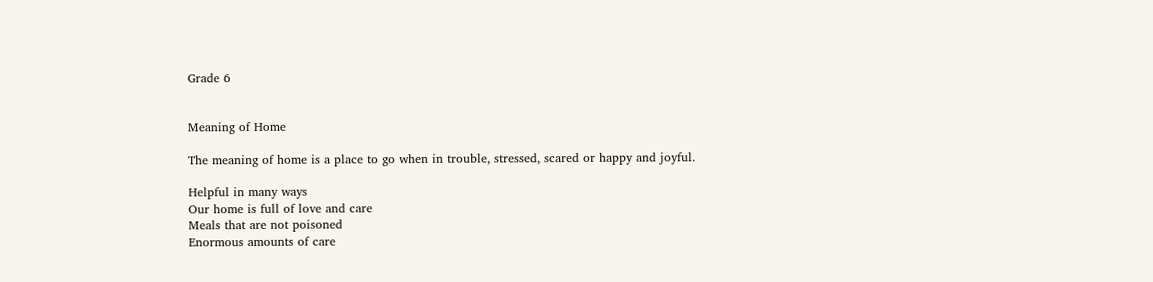Grade 6


Meaning of Home

The meaning of home is a place to go when in trouble, stressed, scared or happy and joyful.

Helpful in many ways
Our home is full of love and care
Meals that are not poisoned
Enormous amounts of care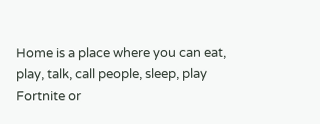Home is a place where you can eat, play, talk, call people, sleep, play Fortnite or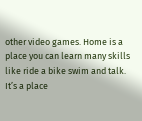other video games. Home is a place you can learn many skills like ride a bike swim and talk.
It’s a place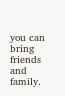you can bring friends and family.